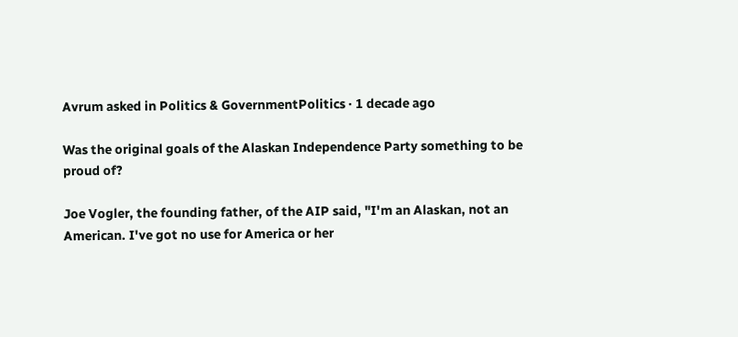Avrum asked in Politics & GovernmentPolitics · 1 decade ago

Was the original goals of the Alaskan Independence Party something to be proud of?

Joe Vogler, the founding father, of the AIP said, "I'm an Alaskan, not an American. I've got no use for America or her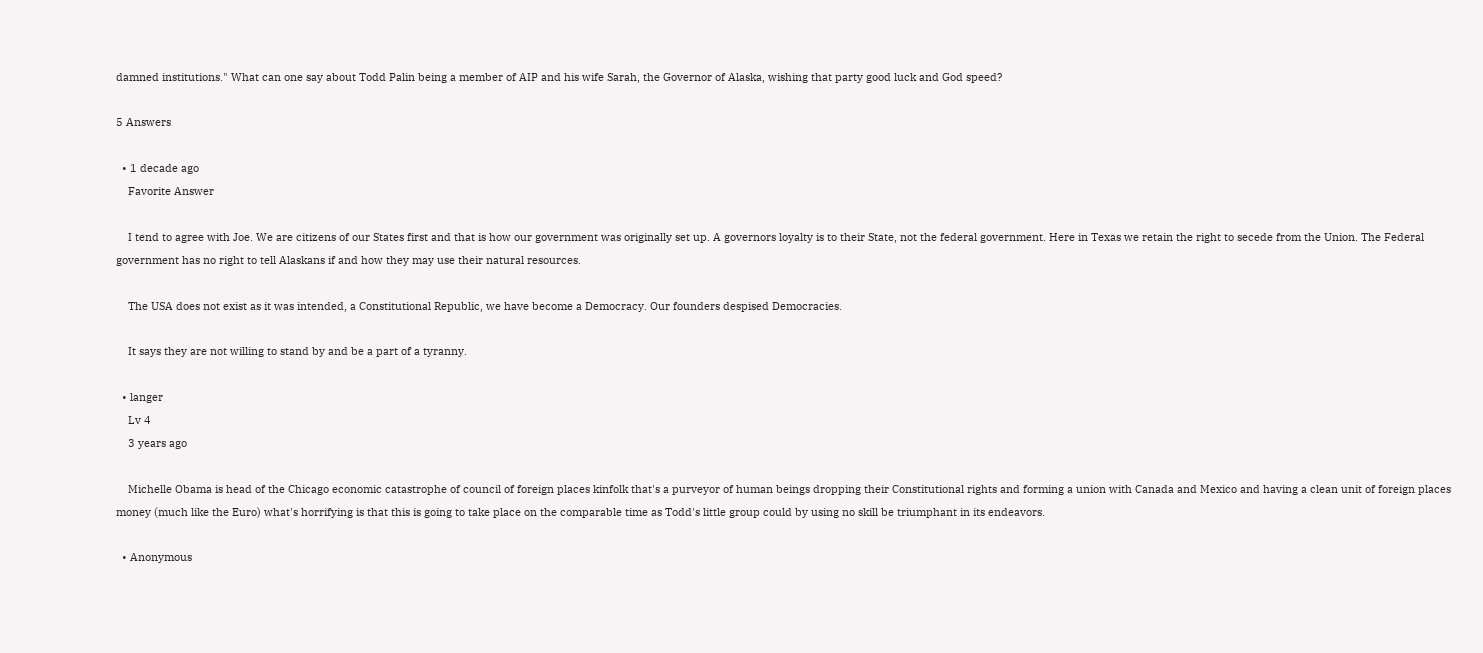damned institutions." What can one say about Todd Palin being a member of AIP and his wife Sarah, the Governor of Alaska, wishing that party good luck and God speed?

5 Answers

  • 1 decade ago
    Favorite Answer

    I tend to agree with Joe. We are citizens of our States first and that is how our government was originally set up. A governors loyalty is to their State, not the federal government. Here in Texas we retain the right to secede from the Union. The Federal government has no right to tell Alaskans if and how they may use their natural resources.

    The USA does not exist as it was intended, a Constitutional Republic, we have become a Democracy. Our founders despised Democracies.

    It says they are not willing to stand by and be a part of a tyranny.

  • langer
    Lv 4
    3 years ago

    Michelle Obama is head of the Chicago economic catastrophe of council of foreign places kinfolk that's a purveyor of human beings dropping their Constitutional rights and forming a union with Canada and Mexico and having a clean unit of foreign places money (much like the Euro) what's horrifying is that this is going to take place on the comparable time as Todd's little group could by using no skill be triumphant in its endeavors.

  • Anonymous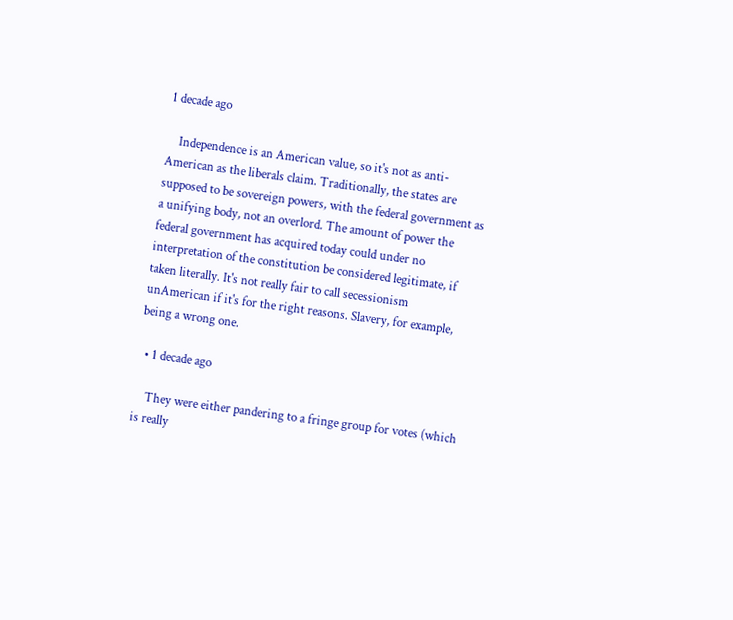1 decade ago

    Independence is an American value, so it's not as anti-American as the liberals claim. Traditionally, the states are supposed to be sovereign powers, with the federal government as a unifying body, not an overlord. The amount of power the federal government has acquired today could under no interpretation of the constitution be considered legitimate, if taken literally. It's not really fair to call secessionism unAmerican if it's for the right reasons. Slavery, for example, being a wrong one.

  • 1 decade ago

    They were either pandering to a fringe group for votes (which is really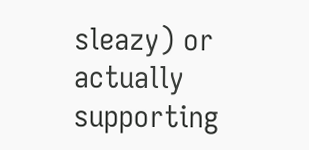sleazy) or actually supporting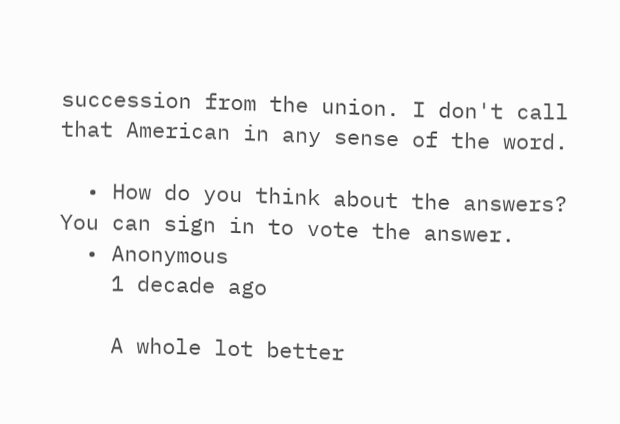succession from the union. I don't call that American in any sense of the word.

  • How do you think about the answers? You can sign in to vote the answer.
  • Anonymous
    1 decade ago

    A whole lot better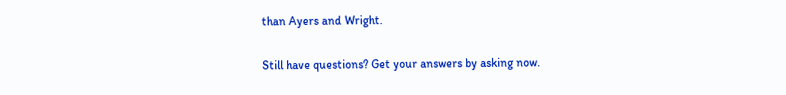than Ayers and Wright.

Still have questions? Get your answers by asking now.